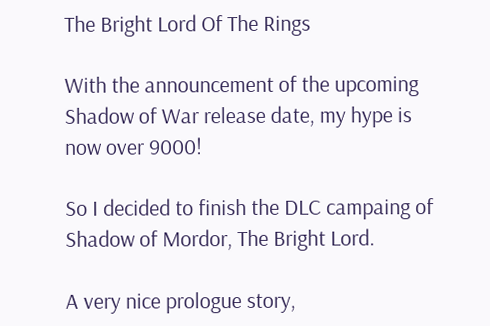The Bright Lord Of The Rings

With the announcement of the upcoming Shadow of War release date, my hype is now over 9000!

So I decided to finish the DLC campaing of Shadow of Mordor, The Bright Lord.

A very nice prologue story,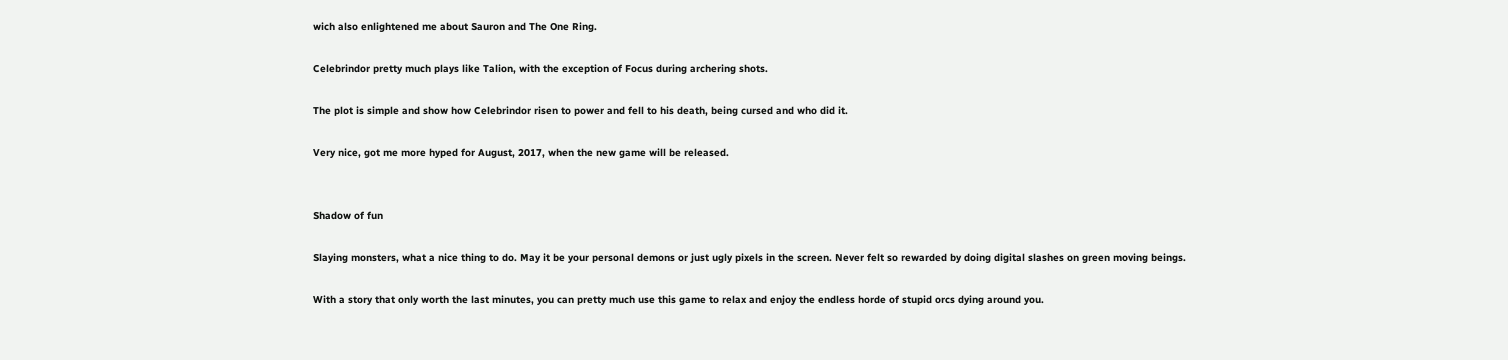wich also enlightened me about Sauron and The One Ring.

Celebrindor pretty much plays like Talion, with the exception of Focus during archering shots.

The plot is simple and show how Celebrindor risen to power and fell to his death, being cursed and who did it.

Very nice, got me more hyped for August, 2017, when the new game will be released.


Shadow of fun

Slaying monsters, what a nice thing to do. May it be your personal demons or just ugly pixels in the screen. Never felt so rewarded by doing digital slashes on green moving beings.

With a story that only worth the last minutes, you can pretty much use this game to relax and enjoy the endless horde of stupid orcs dying around you.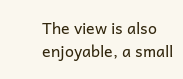The view is also enjoyable, a small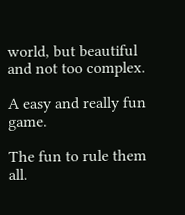world, but beautiful and not too complex.

A easy and really fun game.

The fun to rule them all.